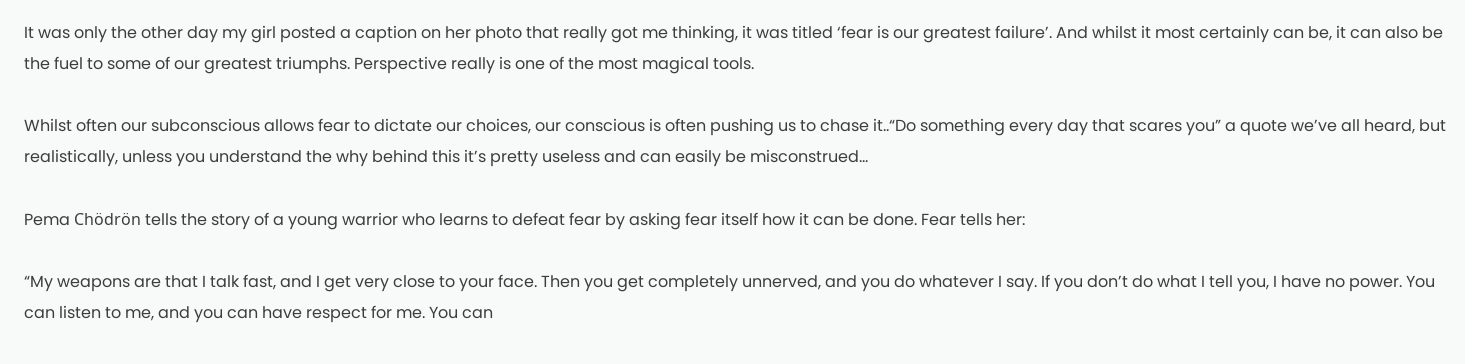It was only the other day my girl posted a caption on her photo that really got me thinking, it was titled ‘fear is our greatest failure’. And whilst it most certainly can be, it can also be the fuel to some of our greatest triumphs. Perspective really is one of the most magical tools.

Whilst often our subconscious allows fear to dictate our choices, our conscious is often pushing us to chase it..“Do something every day that scares you” a quote we’ve all heard, but realistically, unless you understand the why behind this it’s pretty useless and can easily be misconstrued…

Pema Chödrön tells the story of a young warrior who learns to defeat fear by asking fear itself how it can be done. Fear tells her:

“My weapons are that I talk fast, and I get very close to your face. Then you get completely unnerved, and you do whatever I say. If you don’t do what I tell you, I have no power. You can listen to me, and you can have respect for me. You can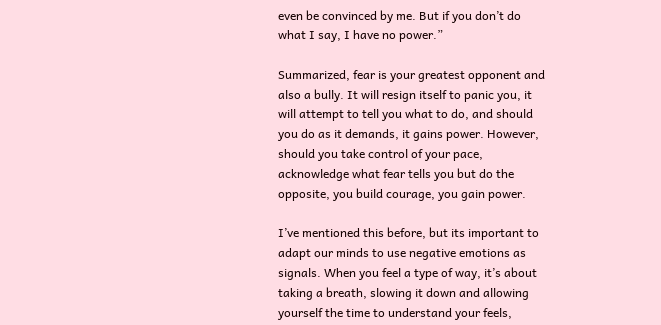even be convinced by me. But if you don’t do what I say, I have no power.”

Summarized, fear is your greatest opponent and also a bully. It will resign itself to panic you, it will attempt to tell you what to do, and should you do as it demands, it gains power. However, should you take control of your pace, acknowledge what fear tells you but do the opposite, you build courage, you gain power.

I’ve mentioned this before, but its important to adapt our minds to use negative emotions as signals. When you feel a type of way, it’s about taking a breath, slowing it down and allowing yourself the time to understand your feels,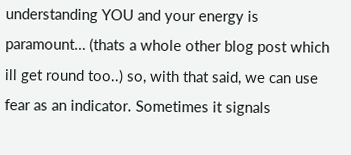understanding YOU and your energy is paramount… (thats a whole other blog post which ill get round too..) so, with that said, we can use fear as an indicator. Sometimes it signals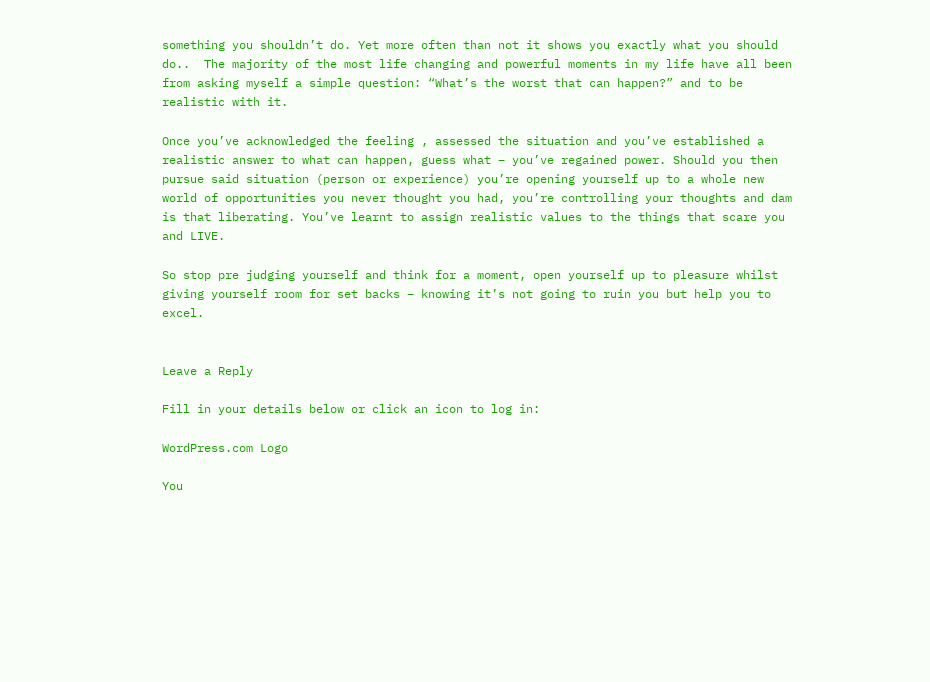something you shouldn’t do. Yet more often than not it shows you exactly what you should do..  The majority of the most life changing and powerful moments in my life have all been from asking myself a simple question: “What’s the worst that can happen?” and to be realistic with it.

Once you’ve acknowledged the feeling , assessed the situation and you’ve established a realistic answer to what can happen, guess what – you’ve regained power. Should you then pursue said situation (person or experience) you’re opening yourself up to a whole new world of opportunities you never thought you had, you’re controlling your thoughts and dam is that liberating. You’ve learnt to assign realistic values to the things that scare you and LIVE.

So stop pre judging yourself and think for a moment, open yourself up to pleasure whilst giving yourself room for set backs – knowing it’s not going to ruin you but help you to excel.


Leave a Reply

Fill in your details below or click an icon to log in:

WordPress.com Logo

You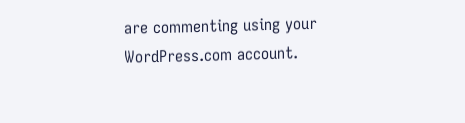are commenting using your WordPress.com account.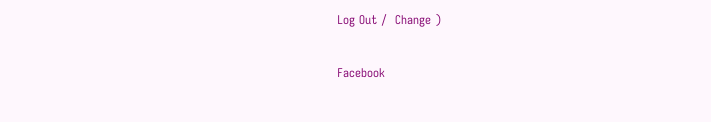Log Out /  Change )

Facebook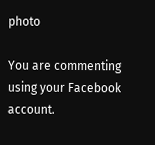photo

You are commenting using your Facebook account.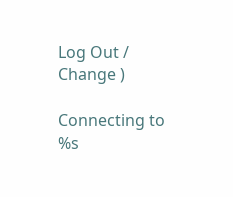Log Out /  Change )

Connecting to %s